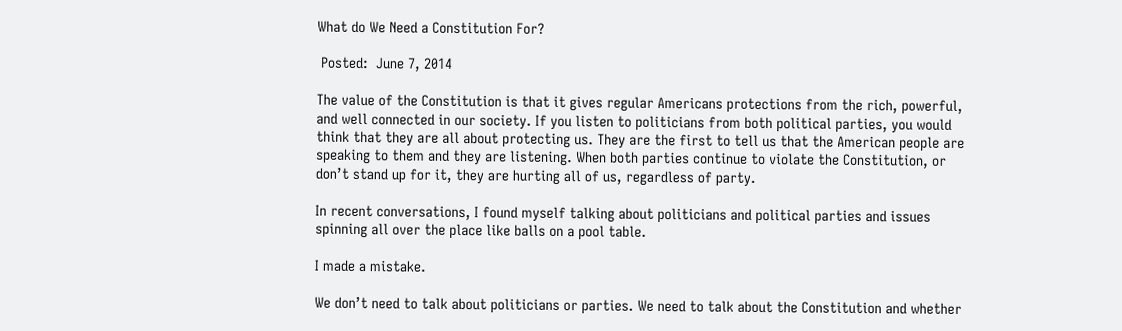What do We Need a Constitution For?

 Posted:  June 7, 2014

The value of the Constitution is that it gives regular Americans protections from the rich, powerful, and well connected in our society. If you listen to politicians from both political parties, you would think that they are all about protecting us. They are the first to tell us that the American people are speaking to them and they are listening. When both parties continue to violate the Constitution, or don’t stand up for it, they are hurting all of us, regardless of party.

In recent conversations, I found myself talking about politicians and political parties and issues spinning all over the place like balls on a pool table.

I made a mistake.

We don’t need to talk about politicians or parties. We need to talk about the Constitution and whether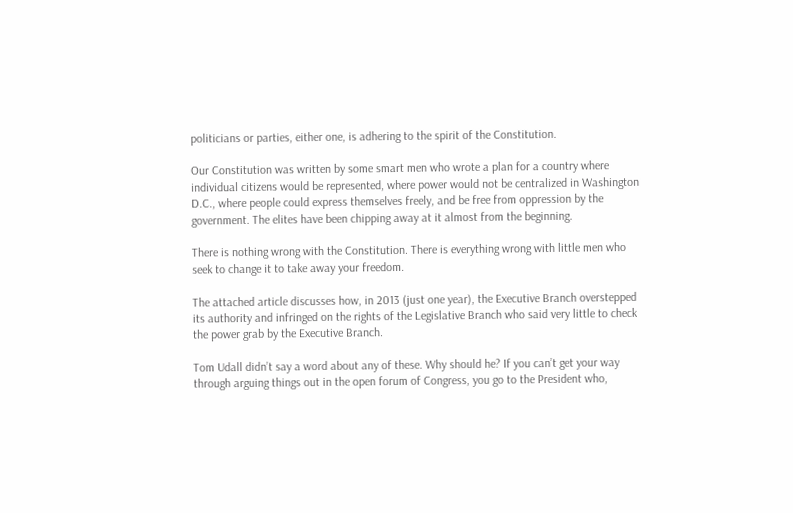politicians or parties, either one, is adhering to the spirit of the Constitution.

Our Constitution was written by some smart men who wrote a plan for a country where individual citizens would be represented, where power would not be centralized in Washington D.C., where people could express themselves freely, and be free from oppression by the government. The elites have been chipping away at it almost from the beginning.

There is nothing wrong with the Constitution. There is everything wrong with little men who seek to change it to take away your freedom.

The attached article discusses how, in 2013 (just one year), the Executive Branch overstepped its authority and infringed on the rights of the Legislative Branch who said very little to check the power grab by the Executive Branch.

Tom Udall didn’t say a word about any of these. Why should he? If you can’t get your way through arguing things out in the open forum of Congress, you go to the President who,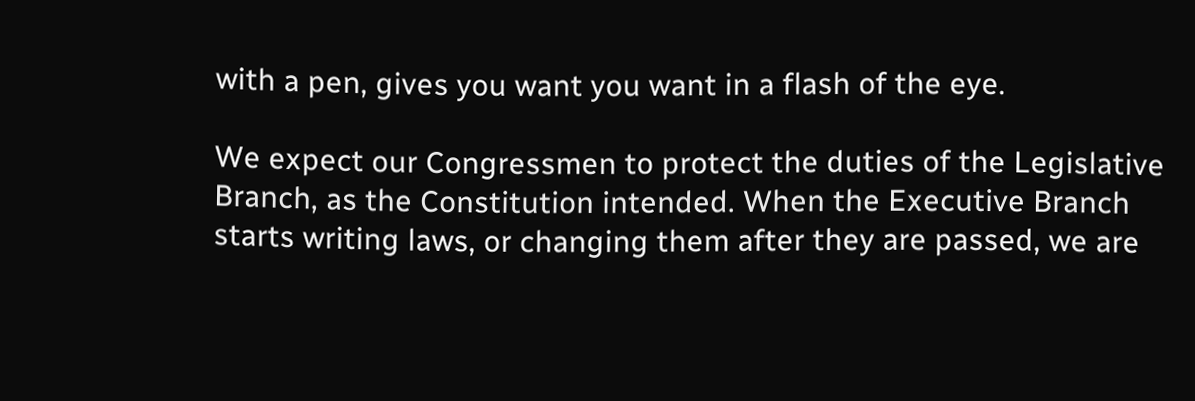with a pen, gives you want you want in a flash of the eye.

We expect our Congressmen to protect the duties of the Legislative Branch, as the Constitution intended. When the Executive Branch starts writing laws, or changing them after they are passed, we are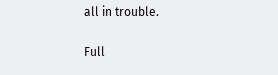all in trouble.

Full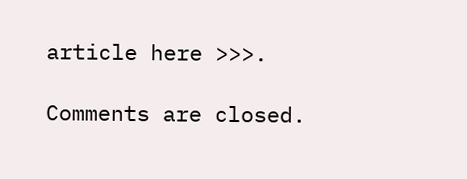article here >>>.

Comments are closed.